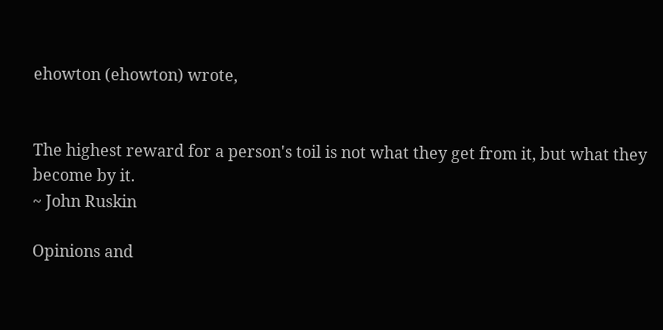ehowton (ehowton) wrote,


The highest reward for a person's toil is not what they get from it, but what they become by it.
~ John Ruskin

Opinions and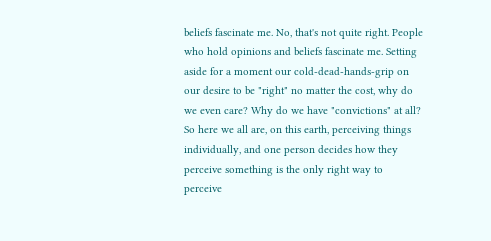beliefs fascinate me. No, that's not quite right. People who hold opinions and beliefs fascinate me. Setting aside for a moment our cold-dead-hands-grip on our desire to be "right" no matter the cost, why do we even care? Why do we have "convictions" at all? So here we all are, on this earth, perceiving things individually, and one person decides how they perceive something is the only right way to perceive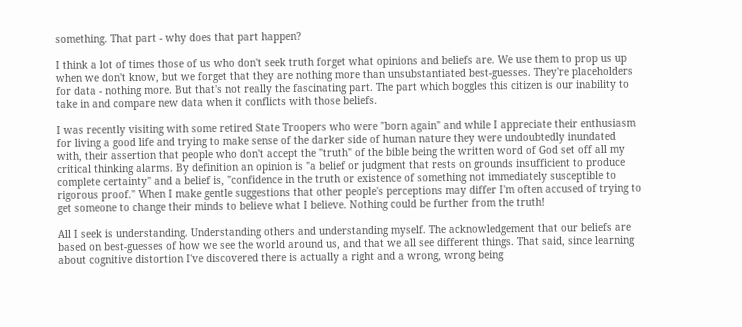something. That part - why does that part happen?

I think a lot of times those of us who don't seek truth forget what opinions and beliefs are. We use them to prop us up when we don't know, but we forget that they are nothing more than unsubstantiated best-guesses. They're placeholders for data - nothing more. But that's not really the fascinating part. The part which boggles this citizen is our inability to take in and compare new data when it conflicts with those beliefs.

I was recently visiting with some retired State Troopers who were "born again" and while I appreciate their enthusiasm for living a good life and trying to make sense of the darker side of human nature they were undoubtedly inundated with, their assertion that people who don't accept the "truth" of the bible being the written word of God set off all my critical thinking alarms. By definition an opinion is "a belief or judgment that rests on grounds insufficient to produce complete certainty" and a belief is, "confidence in the truth or existence of something not immediately susceptible to rigorous proof." When I make gentle suggestions that other people's perceptions may differ I'm often accused of trying to get someone to change their minds to believe what I believe. Nothing could be further from the truth!

All I seek is understanding. Understanding others and understanding myself. The acknowledgement that our beliefs are based on best-guesses of how we see the world around us, and that we all see different things. That said, since learning about cognitive distortion I've discovered there is actually a right and a wrong, wrong being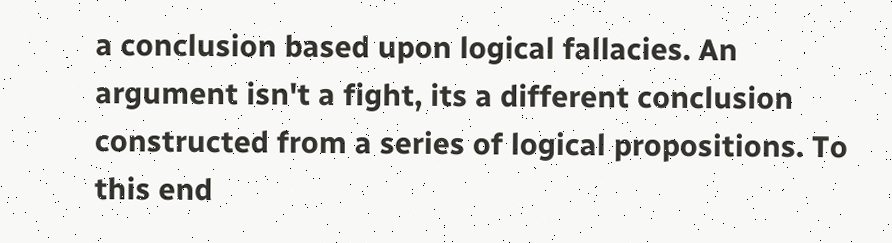a conclusion based upon logical fallacies. An argument isn't a fight, its a different conclusion constructed from a series of logical propositions. To this end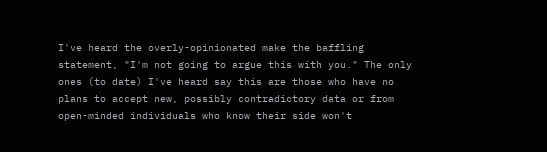I've heard the overly-opinionated make the baffling statement, "I'm not going to argue this with you." The only ones (to date) I've heard say this are those who have no plans to accept new, possibly contradictory data or from open-minded individuals who know their side won't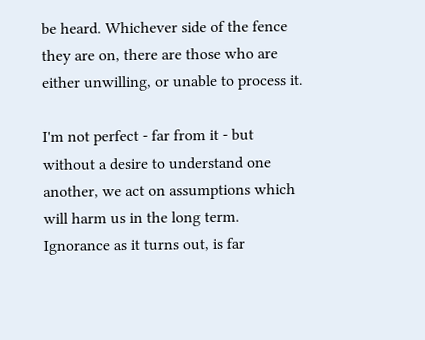be heard. Whichever side of the fence they are on, there are those who are either unwilling, or unable to process it.

I'm not perfect - far from it - but without a desire to understand one another, we act on assumptions which will harm us in the long term. Ignorance as it turns out, is far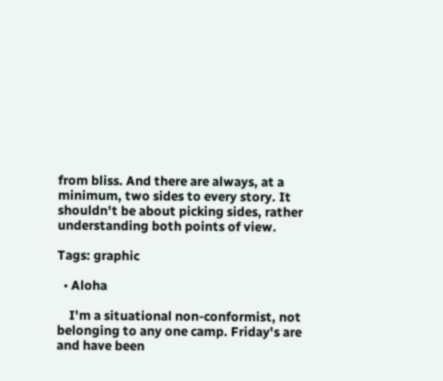from bliss. And there are always, at a minimum, two sides to every story. It shouldn't be about picking sides, rather understanding both points of view.

Tags: graphic

  • Aloha

    I'm a situational non-conformist, not belonging to any one camp. Friday's are and have been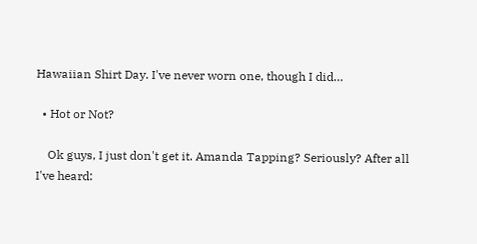Hawaiian Shirt Day. I've never worn one, though I did…

  • Hot or Not?

    Ok guys, I just don't get it. Amanda Tapping? Seriously? After all I've heard: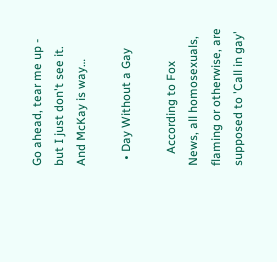Go ahead, tear me up - but I just don't see it. And McKay is way…

  • Day Without a Gay

    According to Fox News, all homosexuals, flaming or otherwise, are supposed to 'Call in gay'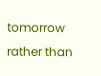tomorrow rather than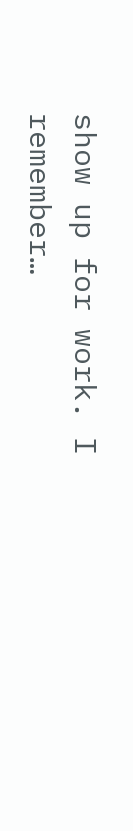show up for work. I remember…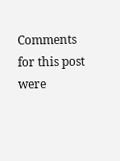Comments for this post were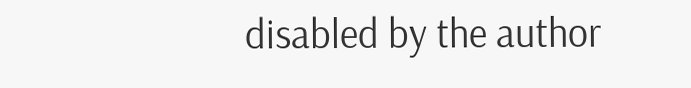disabled by the author